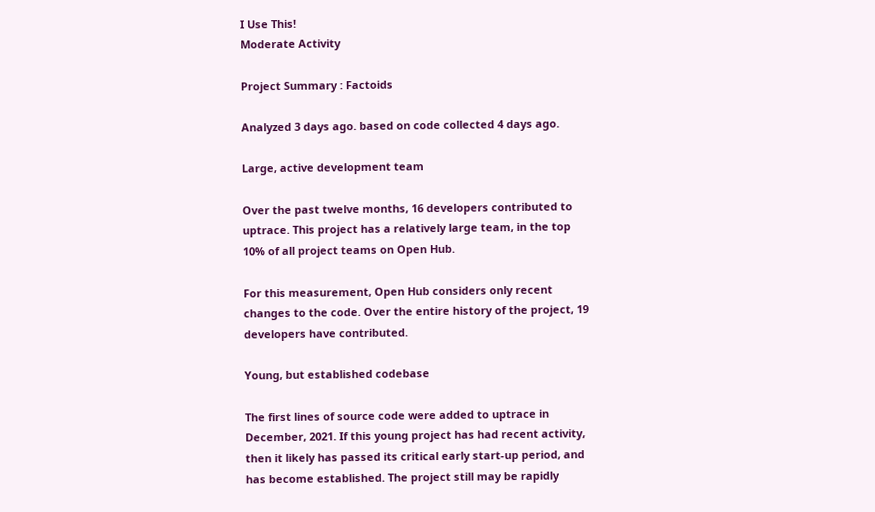I Use This!
Moderate Activity

Project Summary : Factoids

Analyzed 3 days ago. based on code collected 4 days ago.

Large, active development team

Over the past twelve months, 16 developers contributed to uptrace. This project has a relatively large team, in the top 10% of all project teams on Open Hub.

For this measurement, Open Hub considers only recent changes to the code. Over the entire history of the project, 19 developers have contributed.

Young, but established codebase

The first lines of source code were added to uptrace in December, 2021. If this young project has had recent activity, then it likely has passed its critical early start-up period, and has become established. The project still may be rapidly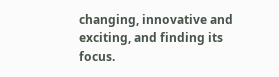changing, innovative and exciting, and finding its focus.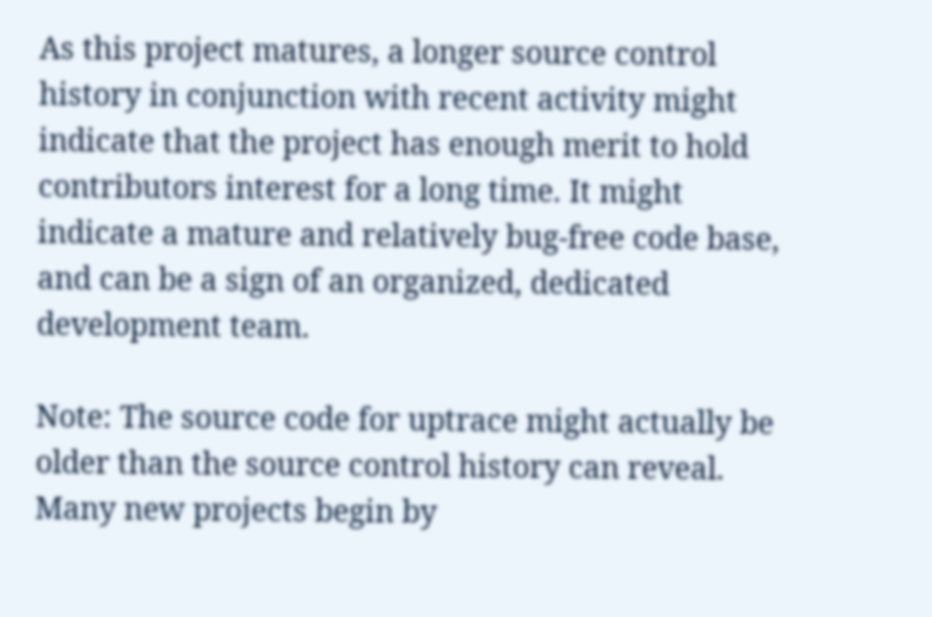As this project matures, a longer source control history in conjunction with recent activity might indicate that the project has enough merit to hold contributors interest for a long time. It might indicate a mature and relatively bug-free code base, and can be a sign of an organized, dedicated development team.

Note: The source code for uptrace might actually be older than the source control history can reveal. Many new projects begin by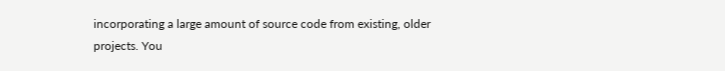incorporating a large amount of source code from existing, older projects. You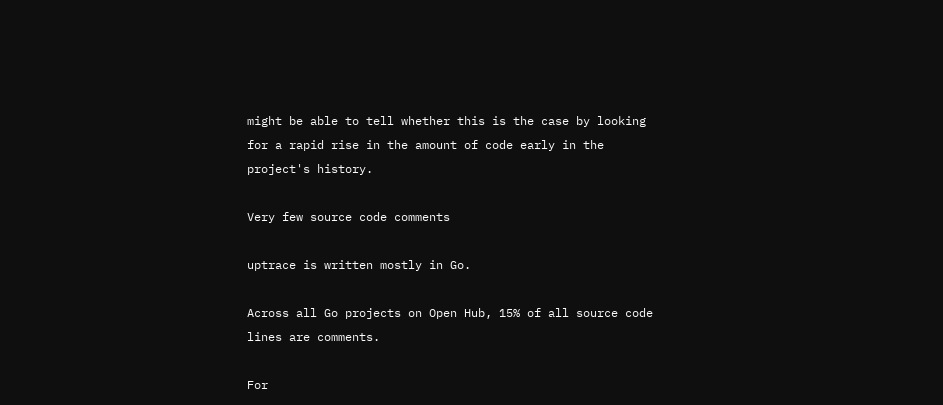might be able to tell whether this is the case by looking for a rapid rise in the amount of code early in the project's history.

Very few source code comments

uptrace is written mostly in Go.

Across all Go projects on Open Hub, 15% of all source code lines are comments.

For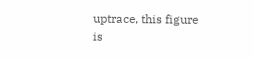uptrace, this figure is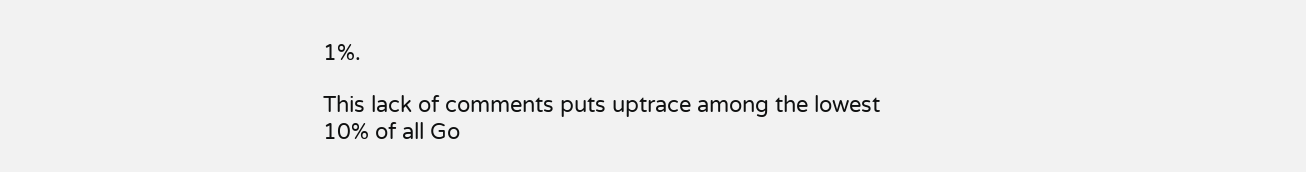1%.

This lack of comments puts uptrace among the lowest 10% of all Go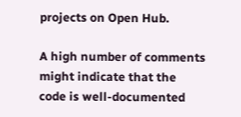projects on Open Hub.

A high number of comments might indicate that the code is well-documented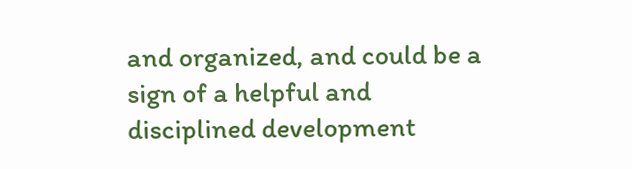and organized, and could be a sign of a helpful and disciplined development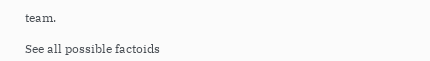team.

See all possible factoids